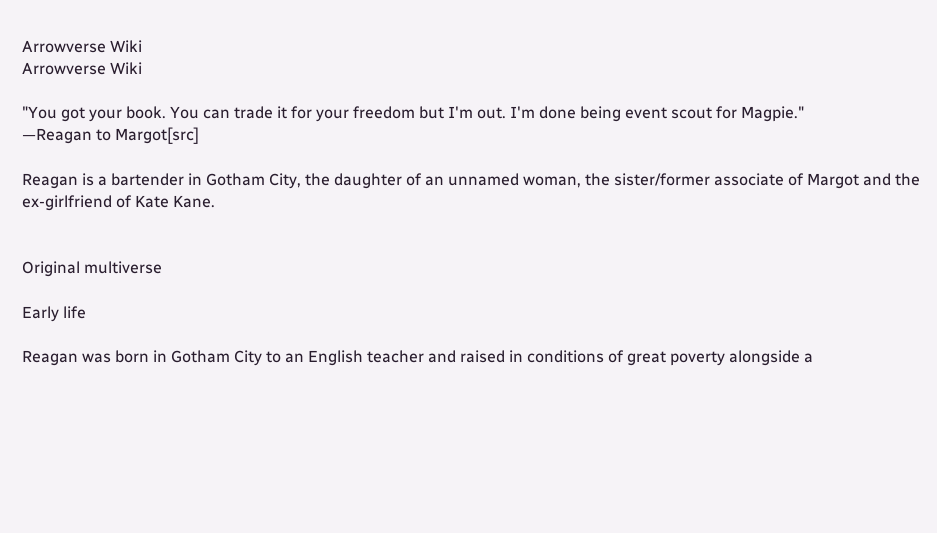Arrowverse Wiki
Arrowverse Wiki

"You got your book. You can trade it for your freedom but I'm out. I'm done being event scout for Magpie."
—Reagan to Margot[src]

Reagan is a bartender in Gotham City, the daughter of an unnamed woman, the sister/former associate of Margot and the ex-girlfriend of Kate Kane.


Original multiverse

Early life

Reagan was born in Gotham City to an English teacher and raised in conditions of great poverty alongside a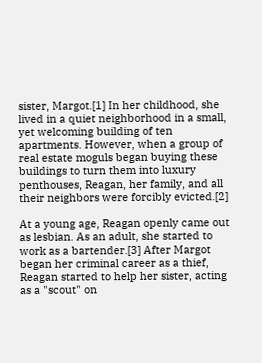sister, Margot.[1] In her childhood, she lived in a quiet neighborhood in a small, yet welcoming building of ten apartments. However, when a group of real estate moguls began buying these buildings to turn them into luxury penthouses, Reagan, her family, and all their neighbors were forcibly evicted.[2]

At a young age, Reagan openly came out as lesbian. As an adult, she started to work as a bartender.[3] After Margot began her criminal career as a thief, Reagan started to help her sister, acting as a "scout" on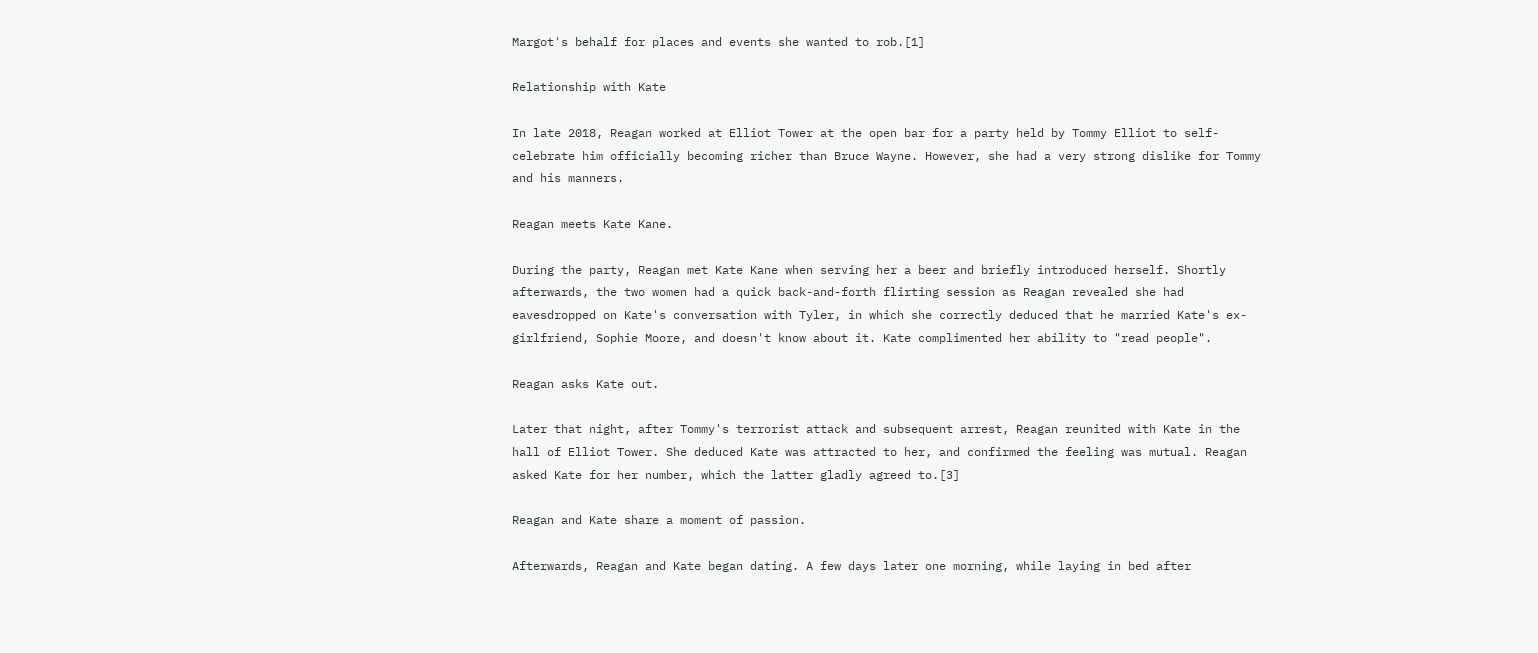Margot's behalf for places and events she wanted to rob.[1]

Relationship with Kate

In late 2018, Reagan worked at Elliot Tower at the open bar for a party held by Tommy Elliot to self-celebrate him officially becoming richer than Bruce Wayne. However, she had a very strong dislike for Tommy and his manners.

Reagan meets Kate Kane.

During the party, Reagan met Kate Kane when serving her a beer and briefly introduced herself. Shortly afterwards, the two women had a quick back-and-forth flirting session as Reagan revealed she had eavesdropped on Kate's conversation with Tyler, in which she correctly deduced that he married Kate's ex-girlfriend, Sophie Moore, and doesn't know about it. Kate complimented her ability to "read people".

Reagan asks Kate out.

Later that night, after Tommy's terrorist attack and subsequent arrest, Reagan reunited with Kate in the hall of Elliot Tower. She deduced Kate was attracted to her, and confirmed the feeling was mutual. Reagan asked Kate for her number, which the latter gladly agreed to.[3]

Reagan and Kate share a moment of passion.

Afterwards, Reagan and Kate began dating. A few days later one morning, while laying in bed after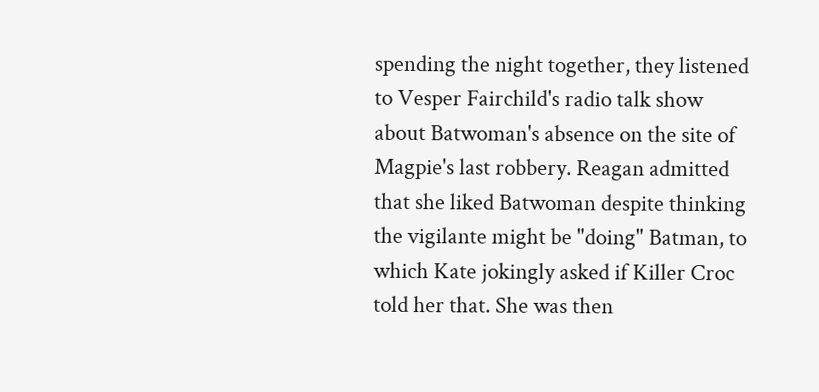spending the night together, they listened to Vesper Fairchild's radio talk show about Batwoman's absence on the site of Magpie's last robbery. Reagan admitted that she liked Batwoman despite thinking the vigilante might be "doing" Batman, to which Kate jokingly asked if Killer Croc told her that. She was then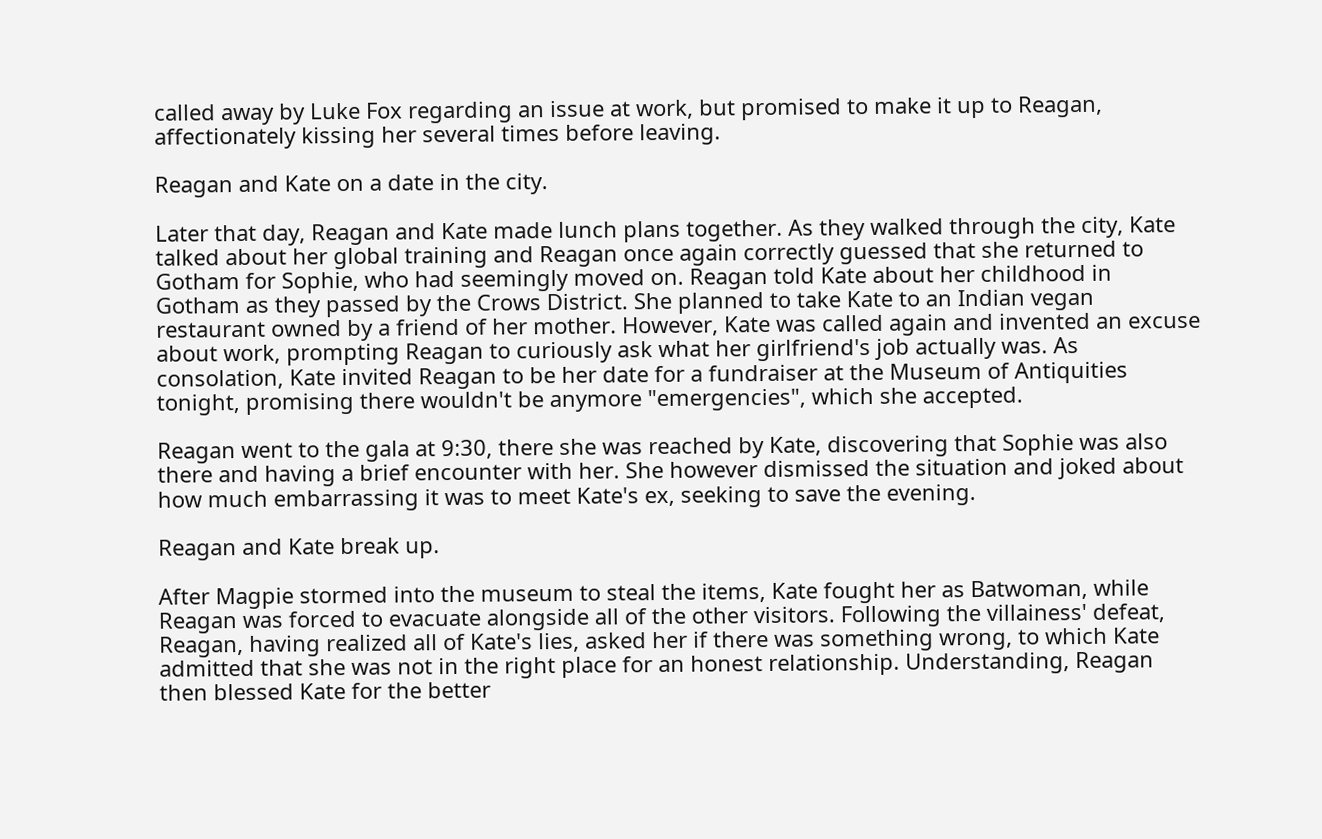called away by Luke Fox regarding an issue at work, but promised to make it up to Reagan, affectionately kissing her several times before leaving.

Reagan and Kate on a date in the city.

Later that day, Reagan and Kate made lunch plans together. As they walked through the city, Kate talked about her global training and Reagan once again correctly guessed that she returned to Gotham for Sophie, who had seemingly moved on. Reagan told Kate about her childhood in Gotham as they passed by the Crows District. She planned to take Kate to an Indian vegan restaurant owned by a friend of her mother. However, Kate was called again and invented an excuse about work, prompting Reagan to curiously ask what her girlfriend's job actually was. As consolation, Kate invited Reagan to be her date for a fundraiser at the Museum of Antiquities tonight, promising there wouldn't be anymore "emergencies", which she accepted.

Reagan went to the gala at 9:30, there she was reached by Kate, discovering that Sophie was also there and having a brief encounter with her. She however dismissed the situation and joked about how much embarrassing it was to meet Kate's ex, seeking to save the evening.

Reagan and Kate break up.

After Magpie stormed into the museum to steal the items, Kate fought her as Batwoman, while Reagan was forced to evacuate alongside all of the other visitors. Following the villainess' defeat, Reagan, having realized all of Kate's lies, asked her if there was something wrong, to which Kate admitted that she was not in the right place for an honest relationship. Understanding, Reagan then blessed Kate for the better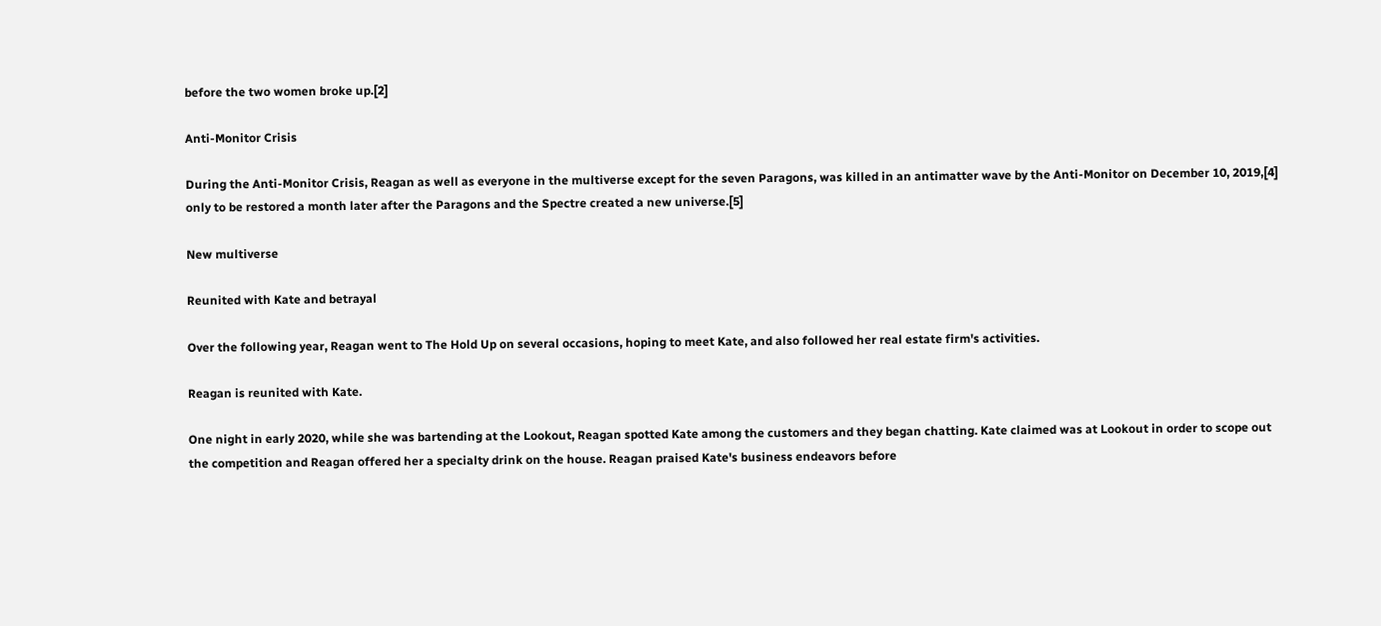before the two women broke up.[2]

Anti-Monitor Crisis

During the Anti-Monitor Crisis, Reagan as well as everyone in the multiverse except for the seven Paragons, was killed in an antimatter wave by the Anti-Monitor on December 10, 2019,[4] only to be restored a month later after the Paragons and the Spectre created a new universe.[5]

New multiverse

Reunited with Kate and betrayal

Over the following year, Reagan went to The Hold Up on several occasions, hoping to meet Kate, and also followed her real estate firm's activities.

Reagan is reunited with Kate.

One night in early 2020, while she was bartending at the Lookout, Reagan spotted Kate among the customers and they began chatting. Kate claimed was at Lookout in order to scope out the competition and Reagan offered her a specialty drink on the house. Reagan praised Kate's business endeavors before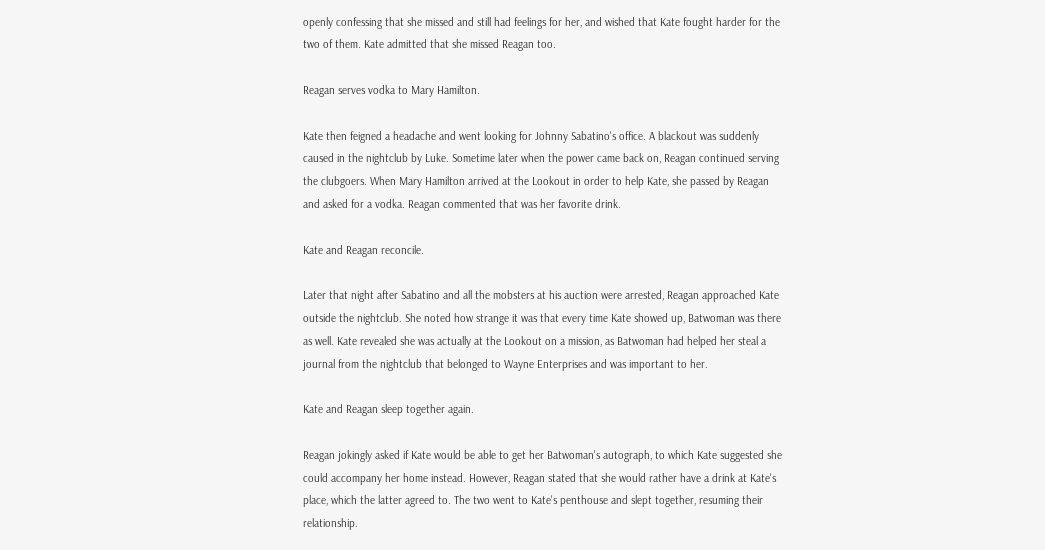openly confessing that she missed and still had feelings for her, and wished that Kate fought harder for the two of them. Kate admitted that she missed Reagan too.

Reagan serves vodka to Mary Hamilton.

Kate then feigned a headache and went looking for Johnny Sabatino's office. A blackout was suddenly caused in the nightclub by Luke. Sometime later when the power came back on, Reagan continued serving the clubgoers. When Mary Hamilton arrived at the Lookout in order to help Kate, she passed by Reagan and asked for a vodka. Reagan commented that was her favorite drink.

Kate and Reagan reconcile.

Later that night after Sabatino and all the mobsters at his auction were arrested, Reagan approached Kate outside the nightclub. She noted how strange it was that every time Kate showed up, Batwoman was there as well. Kate revealed she was actually at the Lookout on a mission, as Batwoman had helped her steal a journal from the nightclub that belonged to Wayne Enterprises and was important to her.

Kate and Reagan sleep together again.

Reagan jokingly asked if Kate would be able to get her Batwoman's autograph, to which Kate suggested she could accompany her home instead. However, Reagan stated that she would rather have a drink at Kate's place, which the latter agreed to. The two went to Kate's penthouse and slept together, resuming their relationship.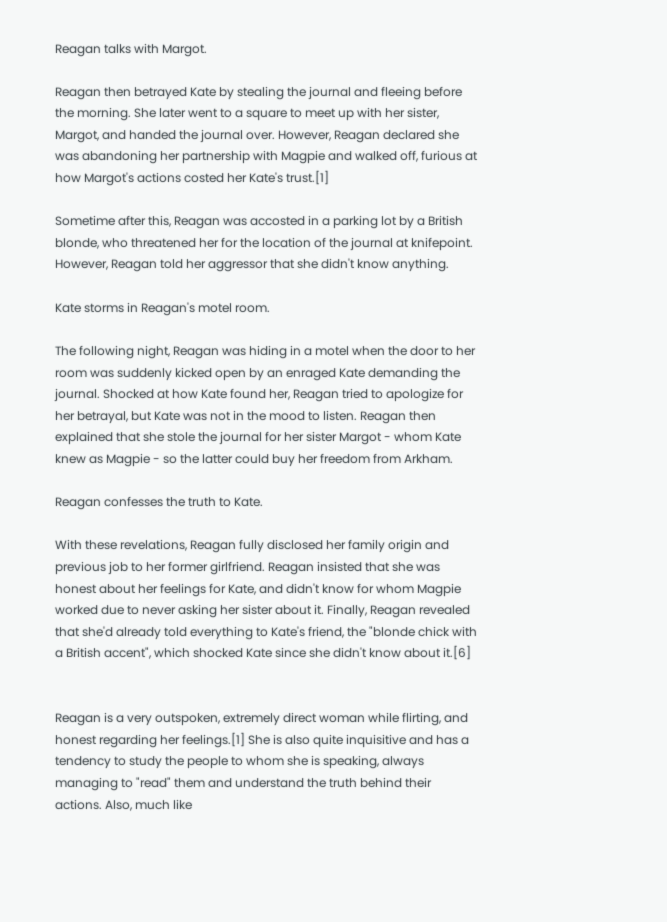Reagan talks with Margot.

Reagan then betrayed Kate by stealing the journal and fleeing before the morning. She later went to a square to meet up with her sister, Margot, and handed the journal over. However, Reagan declared she was abandoning her partnership with Magpie and walked off, furious at how Margot's actions costed her Kate's trust.[1]

Sometime after this, Reagan was accosted in a parking lot by a British blonde, who threatened her for the location of the journal at knifepoint. However, Reagan told her aggressor that she didn't know anything.

Kate storms in Reagan's motel room.

The following night, Reagan was hiding in a motel when the door to her room was suddenly kicked open by an enraged Kate demanding the journal. Shocked at how Kate found her, Reagan tried to apologize for her betrayal, but Kate was not in the mood to listen. Reagan then explained that she stole the journal for her sister Margot - whom Kate knew as Magpie - so the latter could buy her freedom from Arkham.

Reagan confesses the truth to Kate.

With these revelations, Reagan fully disclosed her family origin and previous job to her former girlfriend. Reagan insisted that she was honest about her feelings for Kate, and didn't know for whom Magpie worked due to never asking her sister about it. Finally, Reagan revealed that she'd already told everything to Kate's friend, the "blonde chick with a British accent", which shocked Kate since she didn't know about it.[6]


Reagan is a very outspoken, extremely direct woman while flirting, and honest regarding her feelings.[1] She is also quite inquisitive and has a tendency to study the people to whom she is speaking, always managing to "read" them and understand the truth behind their actions. Also, much like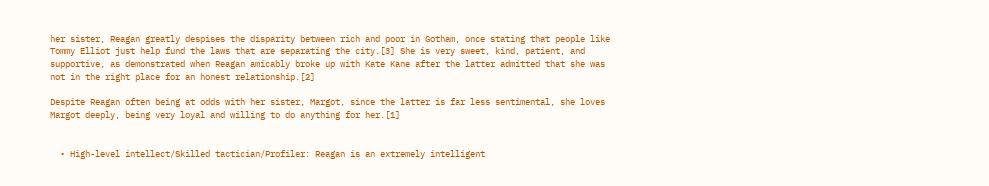her sister, Reagan greatly despises the disparity between rich and poor in Gotham, once stating that people like Tommy Elliot just help fund the laws that are separating the city.[3] She is very sweet, kind, patient, and supportive, as demonstrated when Reagan amicably broke up with Kate Kane after the latter admitted that she was not in the right place for an honest relationship.[2]

Despite Reagan often being at odds with her sister, Margot, since the latter is far less sentimental, she loves Margot deeply, being very loyal and willing to do anything for her.[1]


  • High-level intellect/Skilled tactician/Profiler: Reagan is an extremely intelligent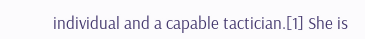individual and a capable tactician.[1] She is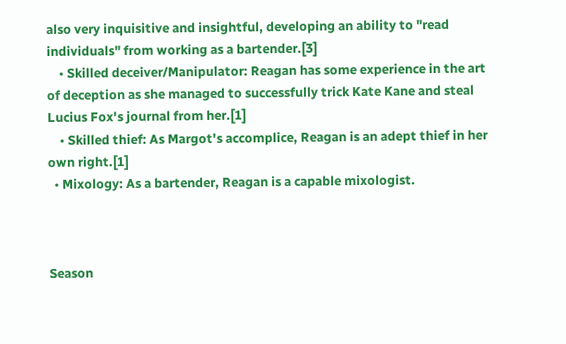also very inquisitive and insightful, developing an ability to "read individuals" from working as a bartender.[3]
    • Skilled deceiver/Manipulator: Reagan has some experience in the art of deception as she managed to successfully trick Kate Kane and steal Lucius Fox's journal from her.[1]
    • Skilled thief: As Margot's accomplice, Reagan is an adept thief in her own right.[1]
  • Mixology: As a bartender, Reagan is a capable mixologist.



Season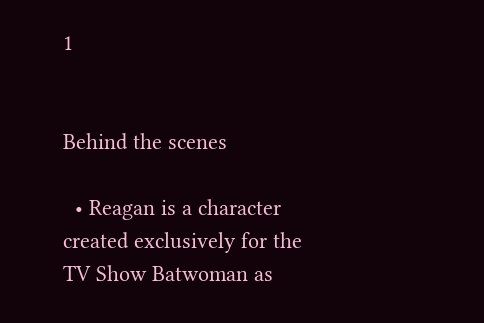1


Behind the scenes

  • Reagan is a character created exclusively for the TV Show Batwoman as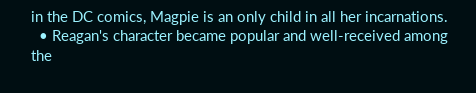in the DC comics, Magpie is an only child in all her incarnations.
  • Reagan's character became popular and well-received among the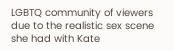LGBTQ community of viewers due to the realistic sex scene she had with Kate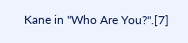Kane in "Who Are You?".[7]